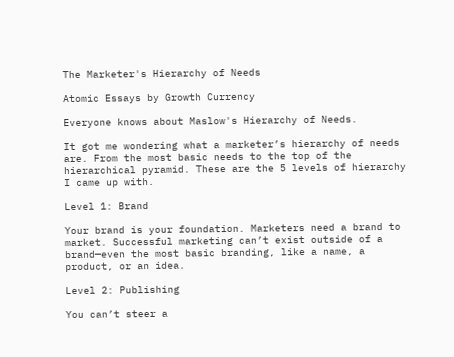The Marketer's Hierarchy of Needs

Atomic Essays by Growth Currency

Everyone knows about Maslow's Hierarchy of Needs.

It got me wondering what a marketer’s hierarchy of needs are. From the most basic needs to the top of the hierarchical pyramid. These are the 5 levels of hierarchy I came up with.

Level 1: Brand

Your brand is your foundation. Marketers need a brand to market. Successful marketing can’t exist outside of a brand—even the most basic branding, like a name, a product, or an idea.

Level 2: Publishing

You can’t steer a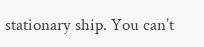stationary ship. You can’t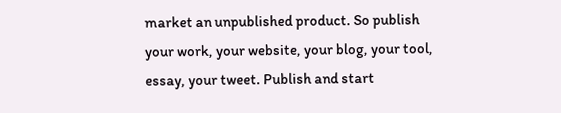market an unpublished product. So publish your work, your website, your blog, your tool, essay, your tweet. Publish and start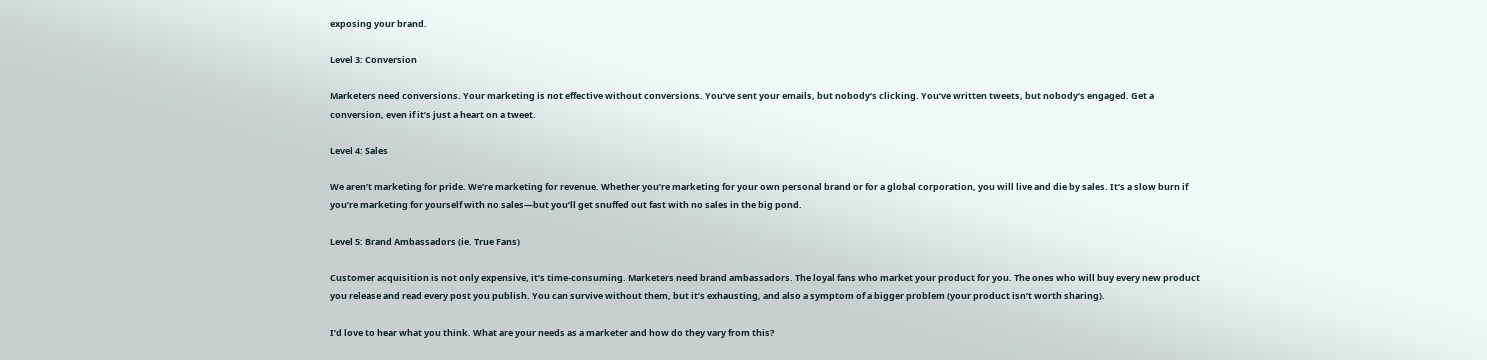exposing your brand.

Level 3: Conversion

Marketers need conversions. Your marketing is not effective without conversions. You’ve sent your emails, but nobody’s clicking. You’ve written tweets, but nobody’s engaged. Get a conversion, even if it’s just a heart on a tweet.

Level 4: Sales

We aren’t marketing for pride. We’re marketing for revenue. Whether you’re marketing for your own personal brand or for a global corporation, you will live and die by sales. It’s a slow burn if you’re marketing for yourself with no sales—but you’ll get snuffed out fast with no sales in the big pond.

Level 5: Brand Ambassadors (ie. True Fans)

Customer acquisition is not only expensive, it’s time-consuming. Marketers need brand ambassadors. The loyal fans who market your product for you. The ones who will buy every new product you release and read every post you publish. You can survive without them, but it’s exhausting, and also a symptom of a bigger problem (your product isn’t worth sharing).

I’d love to hear what you think. What are your needs as a marketer and how do they vary from this?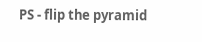PS - flip the pyramid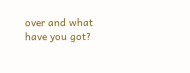over and what have you got?